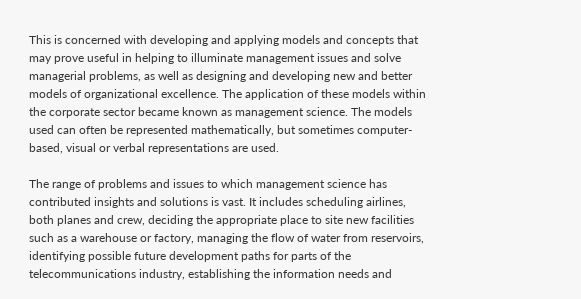This is concerned with developing and applying models and concepts that may prove useful in helping to illuminate management issues and solve managerial problems, as well as designing and developing new and better models of organizational excellence. The application of these models within the corporate sector became known as management science. The models used can often be represented mathematically, but sometimes computer-based, visual or verbal representations are used.

The range of problems and issues to which management science has contributed insights and solutions is vast. It includes scheduling airlines, both planes and crew, deciding the appropriate place to site new facilities such as a warehouse or factory, managing the flow of water from reservoirs, identifying possible future development paths for parts of the telecommunications industry, establishing the information needs and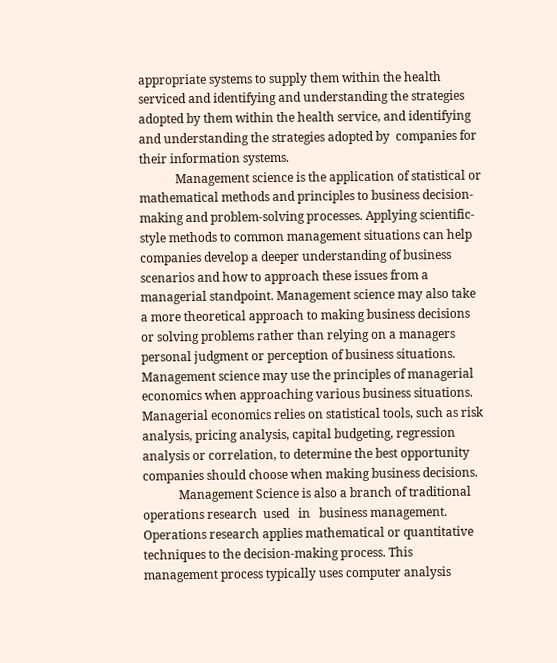appropriate systems to supply them within the health serviced and identifying and understanding the strategies adopted by them within the health service, and identifying and understanding the strategies adopted by  companies for their information systems.
            Management science is the application of statistical or mathematical methods and principles to business decision-making and problem-solving processes. Applying scientific-style methods to common management situations can help companies develop a deeper understanding of business scenarios and how to approach these issues from a managerial standpoint. Management science may also take a more theoretical approach to making business decisions or solving problems rather than relying on a managers personal judgment or perception of business situations. Management science may use the principles of managerial economics when approaching various business situations. Managerial economics relies on statistical tools, such as risk analysis, pricing analysis, capital budgeting, regression analysis or correlation, to determine the best opportunity companies should choose when making business decisions.
            Management Science is also a branch of traditional   operations research  used   in   business management. Operations research applies mathematical or quantitative techniques to the decision-making process. This management process typically uses computer analysis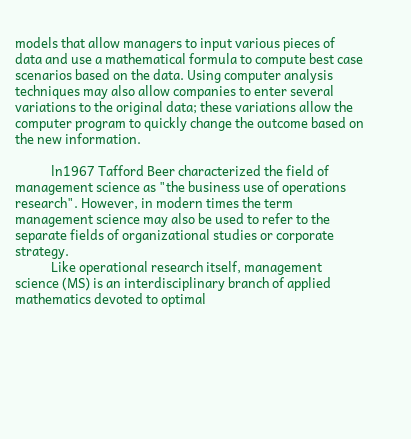models that allow managers to input various pieces of data and use a mathematical formula to compute best case scenarios based on the data. Using computer analysis techniques may also allow companies to enter several variations to the original data; these variations allow the computer program to quickly change the outcome based on the new information.

            ln1967 Tafford Beer characterized the field of management science as "the business use of operations research". However, in modern times the term management science may also be used to refer to the separate fields of organizational studies or corporate strategy.
            Like operational research itself, management science (MS) is an interdisciplinary branch of applied mathematics devoted to optimal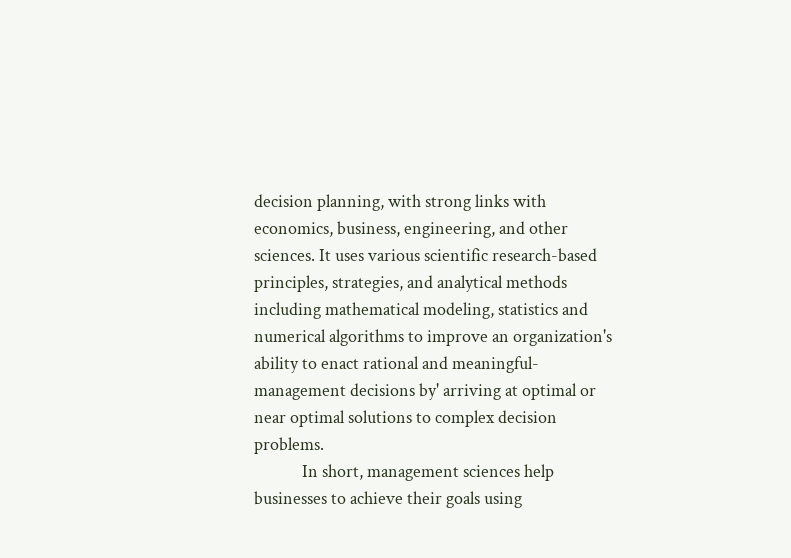decision planning, with strong links with economics, business, engineering, and other sciences. It uses various scientific research-based principles, strategies, and analytical methods including mathematical modeling, statistics and numerical algorithms to improve an organization's ability to enact rational and meaningful-management decisions by' arriving at optimal or near optimal solutions to complex decision problems.
            In short, management sciences help businesses to achieve their goals using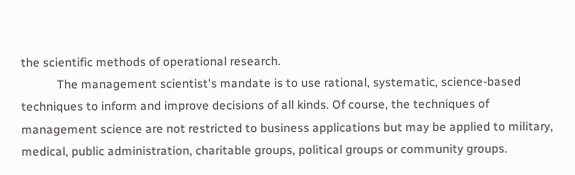the scientific methods of operational research.
            The management scientist's mandate is to use rational, systematic, science-based techniques to inform and improve decisions of all kinds. Of course, the techniques of management science are not restricted to business applications but may be applied to military, medical, public administration, charitable groups, political groups or community groups.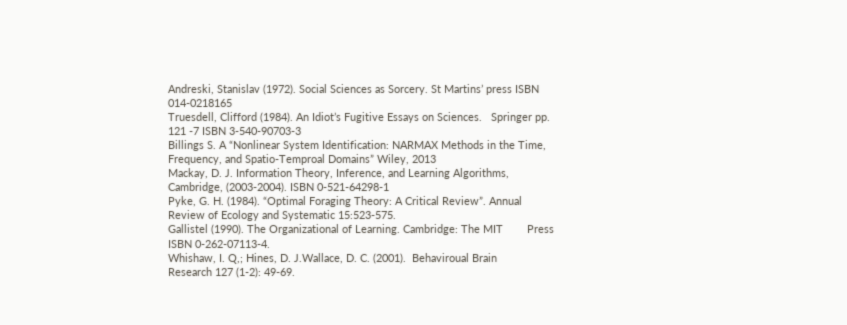Andreski, Stanislav (1972). Social Sciences as Sorcery. St Martins’ press ISBN 014-0218165
Truesdell, Clifford (1984). An Idiot’s Fugitive Essays on Sciences.   Springer pp. 121 -7 ISBN 3-540-90703-3
Billings S. A “Nonlinear System Identification: NARMAX Methods in the Time, Frequency, and Spatio-Temproal Domains” Wiley, 2013
Mackay, D. J. Information Theory, Inference, and Learning Algorithms,       Cambridge, (2003-2004). ISBN 0-521-64298-1
Pyke, G. H. (1984). “Optimal Foraging Theory: A Critical Review”. Annual Review of Ecology and Systematic 15:523-575.
Gallistel (1990). The Organizational of Learning. Cambridge: The MIT        Press ISBN 0-262-07113-4.
Whishaw, I. Q,; Hines, D. J.Wallace, D. C. (2001).  Behaviroual Brain          Research 127 (1-2): 49-69.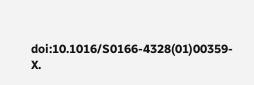doi:10.1016/S0166-4328(01)00359-X.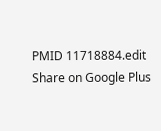PMID 11718884.edit
Share on Google Plus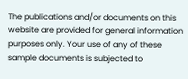The publications and/or documents on this website are provided for general information purposes only. Your use of any of these sample documents is subjected to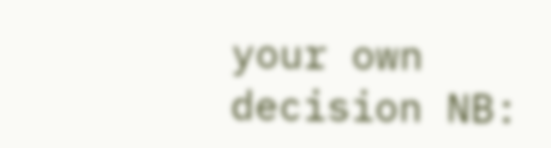your own decision NB: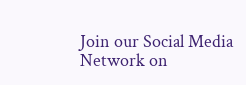Join our Social Media Network on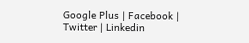Google Plus | Facebook | Twitter | Linkedin